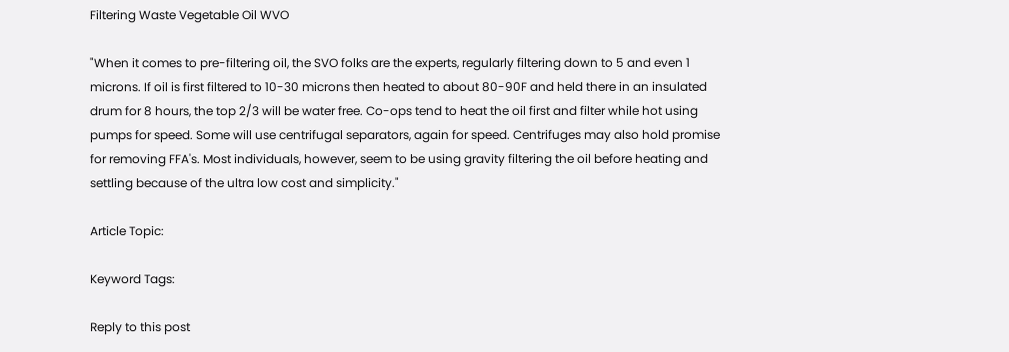Filtering Waste Vegetable Oil WVO

"When it comes to pre-filtering oil, the SVO folks are the experts, regularly filtering down to 5 and even 1 microns. If oil is first filtered to 10-30 microns then heated to about 80-90F and held there in an insulated drum for 8 hours, the top 2/3 will be water free. Co-ops tend to heat the oil first and filter while hot using pumps for speed. Some will use centrifugal separators, again for speed. Centrifuges may also hold promise for removing FFA's. Most individuals, however, seem to be using gravity filtering the oil before heating and settling because of the ultra low cost and simplicity."

Article Topic:

Keyword Tags:

Reply to this post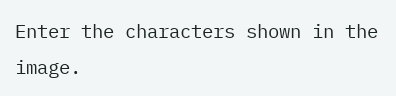Enter the characters shown in the image.